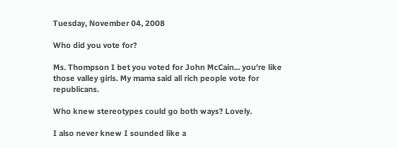Tuesday, November 04, 2008

Who did you vote for?

Ms. Thompson I bet you voted for John McCain... you're like those valley girls. My mama said all rich people vote for republicans.

Who knew stereotypes could go both ways? Lovely.

I also never knew I sounded like a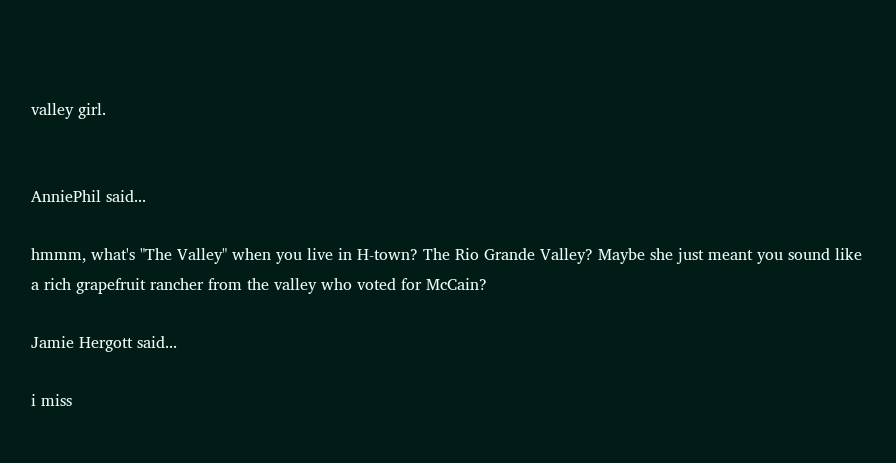valley girl.


AnniePhil said...

hmmm, what's "The Valley" when you live in H-town? The Rio Grande Valley? Maybe she just meant you sound like a rich grapefruit rancher from the valley who voted for McCain?

Jamie Hergott said...

i miss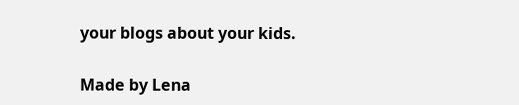your blogs about your kids.

Made by Lena